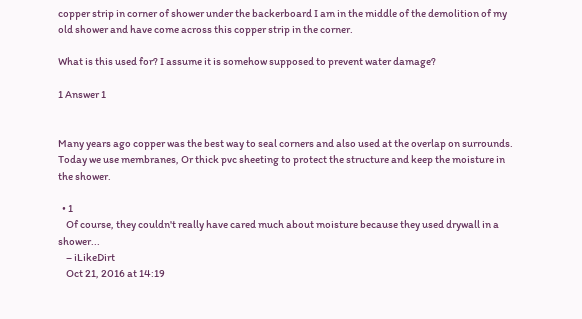copper strip in corner of shower under the backerboard I am in the middle of the demolition of my old shower and have come across this copper strip in the corner.

What is this used for? I assume it is somehow supposed to prevent water damage?

1 Answer 1


Many years ago copper was the best way to seal corners and also used at the overlap on surrounds. Today we use membranes, Or thick pvc sheeting to protect the structure and keep the moisture in the shower.

  • 1
    Of course, they couldn't really have cared much about moisture because they used drywall in a shower...
    – iLikeDirt
    Oct 21, 2016 at 14:19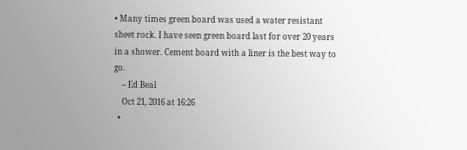• Many times green board was used a water resistant sheet rock. I have seen green board last for over 20 years in a shower. Cement board with a liner is the best way to go.
    – Ed Beal
    Oct 21, 2016 at 16:26
  •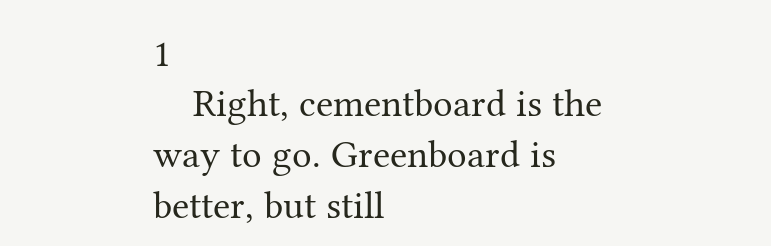1
    Right, cementboard is the way to go. Greenboard is better, but still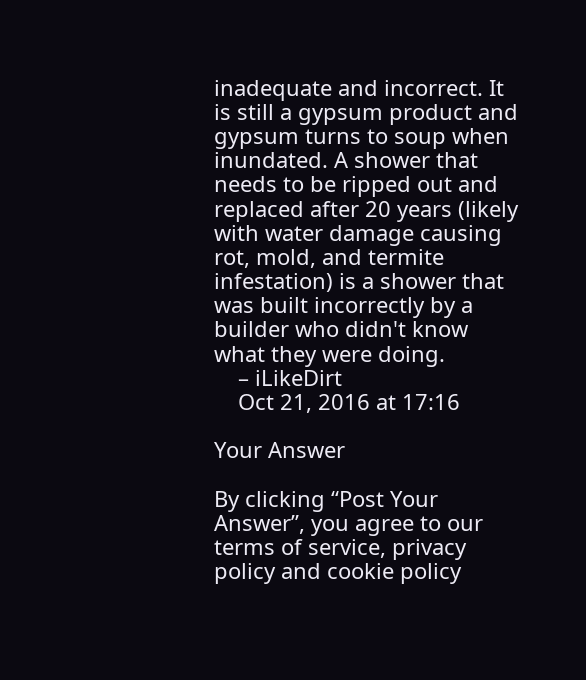inadequate and incorrect. It is still a gypsum product and gypsum turns to soup when inundated. A shower that needs to be ripped out and replaced after 20 years (likely with water damage causing rot, mold, and termite infestation) is a shower that was built incorrectly by a builder who didn't know what they were doing.
    – iLikeDirt
    Oct 21, 2016 at 17:16

Your Answer

By clicking “Post Your Answer”, you agree to our terms of service, privacy policy and cookie policy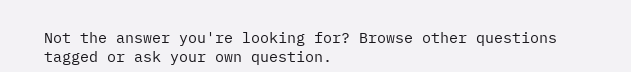Not the answer you're looking for? Browse other questions tagged or ask your own question.